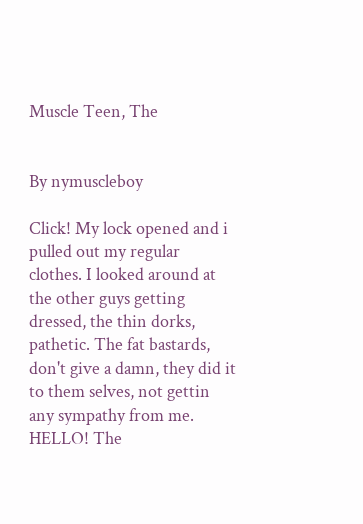Muscle Teen, The


By nymuscleboy

Click! My lock opened and i pulled out my regular clothes. I looked around at the other guys getting dressed, the thin dorks, pathetic. The fat bastards, don't give a damn, they did it to them selves, not gettin any sympathy from me. HELLO! The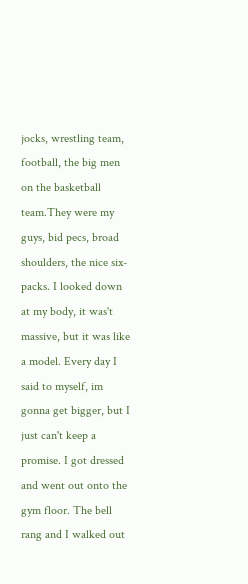jocks, wrestling team, football, the big men on the basketball team.They were my guys, bid pecs, broad shoulders, the nice six-packs. I looked down at my body, it was't massive, but it was like a model. Every day I said to myself, im gonna get bigger, but I just can't keep a promise. I got dressed and went out onto the gym floor. The bell rang and I walked out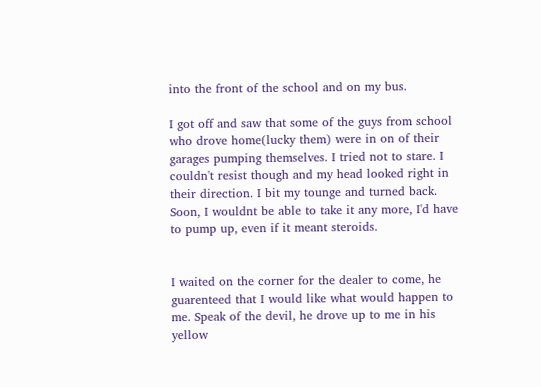into the front of the school and on my bus.

I got off and saw that some of the guys from school who drove home(lucky them) were in on of their garages pumping themselves. I tried not to stare. I couldn't resist though and my head looked right in their direction. I bit my tounge and turned back. Soon, I wouldnt be able to take it any more, I'd have to pump up, even if it meant steroids.


I waited on the corner for the dealer to come, he guarenteed that I would like what would happen to me. Speak of the devil, he drove up to me in his yellow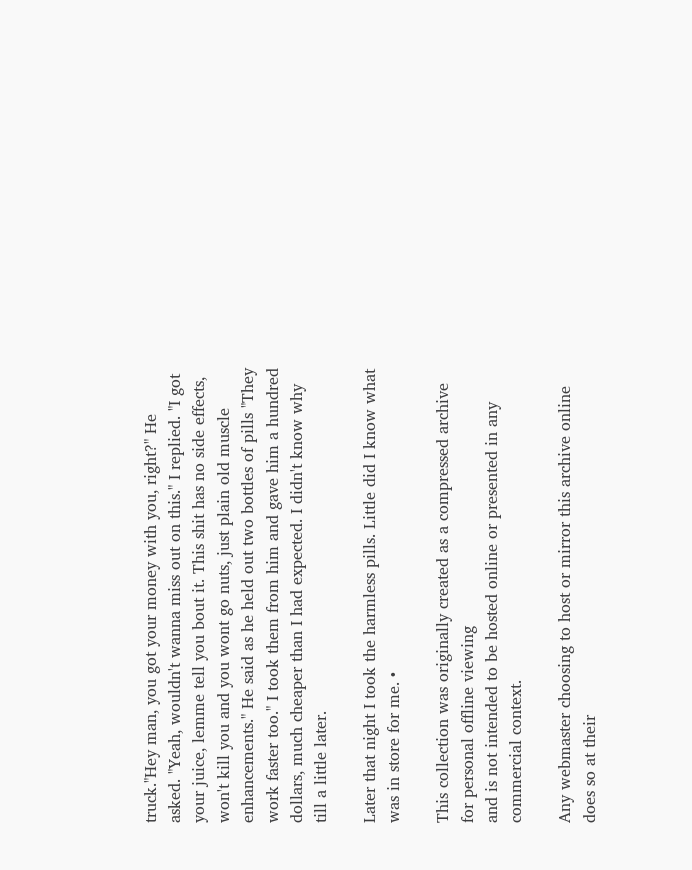truck."Hey man, you got your money with you, right?" He asked. "Yeah, wouldn't wanna miss out on this." I replied. "I got your juice, lemme tell you bout it. This shit has no side effects, won't kill you and you wont go nuts, just plain old muscle enhancements." He said as he held out two bottles of pills "They work faster too." I took them from him and gave him a hundred dollars, much cheaper than I had expected. I didn't know why till a little later.

Later that night I took the harmless pills. Little did I know what was in store for me. •

This collection was originally created as a compressed archive for personal offline viewing
and is not intended to be hosted online or presented in any commercial context.

Any webmaster choosing to host or mirror this archive online
does so at their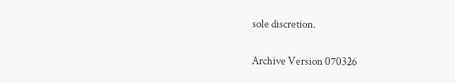sole discretion.

Archive Version 070326